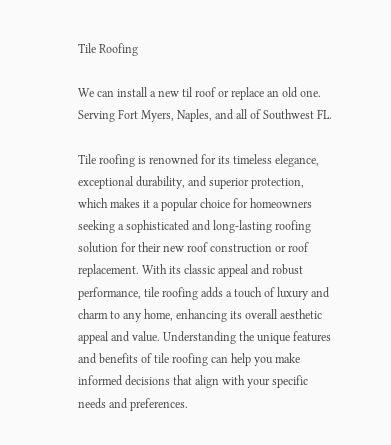Tile Roofing

We can install a new til roof or replace an old one. Serving Fort Myers, Naples, and all of Southwest FL.

Tile roofing is renowned for its timeless elegance, exceptional durability, and superior protection, which makes it a popular choice for homeowners seeking a sophisticated and long-lasting roofing solution for their new roof construction or roof replacement. With its classic appeal and robust performance, tile roofing adds a touch of luxury and charm to any home, enhancing its overall aesthetic appeal and value. Understanding the unique features and benefits of tile roofing can help you make informed decisions that align with your specific needs and preferences.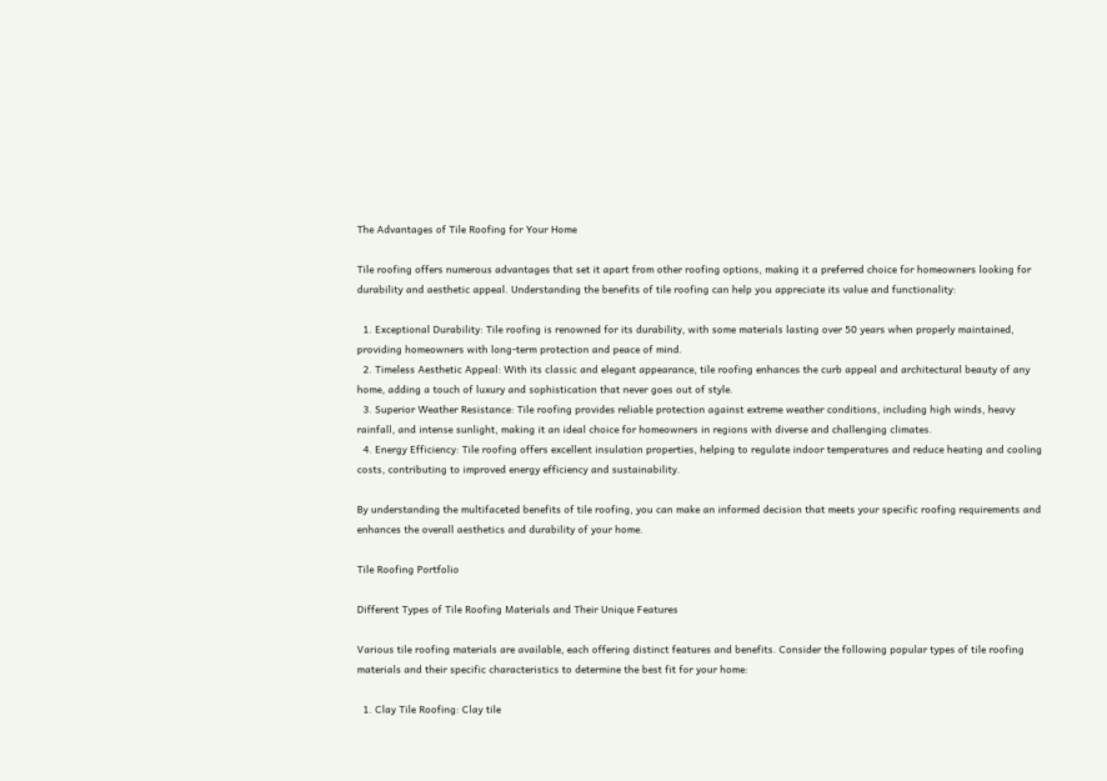The Advantages of Tile Roofing for Your Home

Tile roofing offers numerous advantages that set it apart from other roofing options, making it a preferred choice for homeowners looking for durability and aesthetic appeal. Understanding the benefits of tile roofing can help you appreciate its value and functionality:

  1. Exceptional Durability: Tile roofing is renowned for its durability, with some materials lasting over 50 years when properly maintained, providing homeowners with long-term protection and peace of mind.
  2. Timeless Aesthetic Appeal: With its classic and elegant appearance, tile roofing enhances the curb appeal and architectural beauty of any home, adding a touch of luxury and sophistication that never goes out of style.
  3. Superior Weather Resistance: Tile roofing provides reliable protection against extreme weather conditions, including high winds, heavy rainfall, and intense sunlight, making it an ideal choice for homeowners in regions with diverse and challenging climates.
  4. Energy Efficiency: Tile roofing offers excellent insulation properties, helping to regulate indoor temperatures and reduce heating and cooling costs, contributing to improved energy efficiency and sustainability.

By understanding the multifaceted benefits of tile roofing, you can make an informed decision that meets your specific roofing requirements and enhances the overall aesthetics and durability of your home.

Tile Roofing Portfolio

Different Types of Tile Roofing Materials and Their Unique Features

Various tile roofing materials are available, each offering distinct features and benefits. Consider the following popular types of tile roofing materials and their specific characteristics to determine the best fit for your home:

  1. Clay Tile Roofing: Clay tile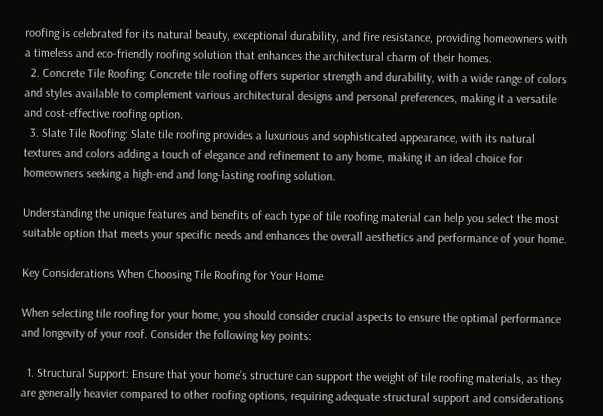roofing is celebrated for its natural beauty, exceptional durability, and fire resistance, providing homeowners with a timeless and eco-friendly roofing solution that enhances the architectural charm of their homes.
  2. Concrete Tile Roofing: Concrete tile roofing offers superior strength and durability, with a wide range of colors and styles available to complement various architectural designs and personal preferences, making it a versatile and cost-effective roofing option.
  3. Slate Tile Roofing: Slate tile roofing provides a luxurious and sophisticated appearance, with its natural textures and colors adding a touch of elegance and refinement to any home, making it an ideal choice for homeowners seeking a high-end and long-lasting roofing solution.

Understanding the unique features and benefits of each type of tile roofing material can help you select the most suitable option that meets your specific needs and enhances the overall aesthetics and performance of your home.

Key Considerations When Choosing Tile Roofing for Your Home

When selecting tile roofing for your home, you should consider crucial aspects to ensure the optimal performance and longevity of your roof. Consider the following key points:

  1. Structural Support: Ensure that your home’s structure can support the weight of tile roofing materials, as they are generally heavier compared to other roofing options, requiring adequate structural support and considerations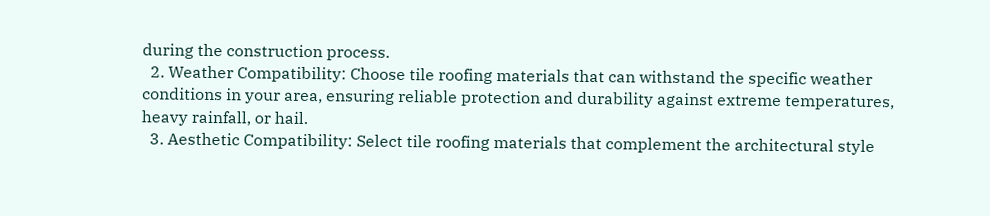during the construction process.
  2. Weather Compatibility: Choose tile roofing materials that can withstand the specific weather conditions in your area, ensuring reliable protection and durability against extreme temperatures, heavy rainfall, or hail.
  3. Aesthetic Compatibility: Select tile roofing materials that complement the architectural style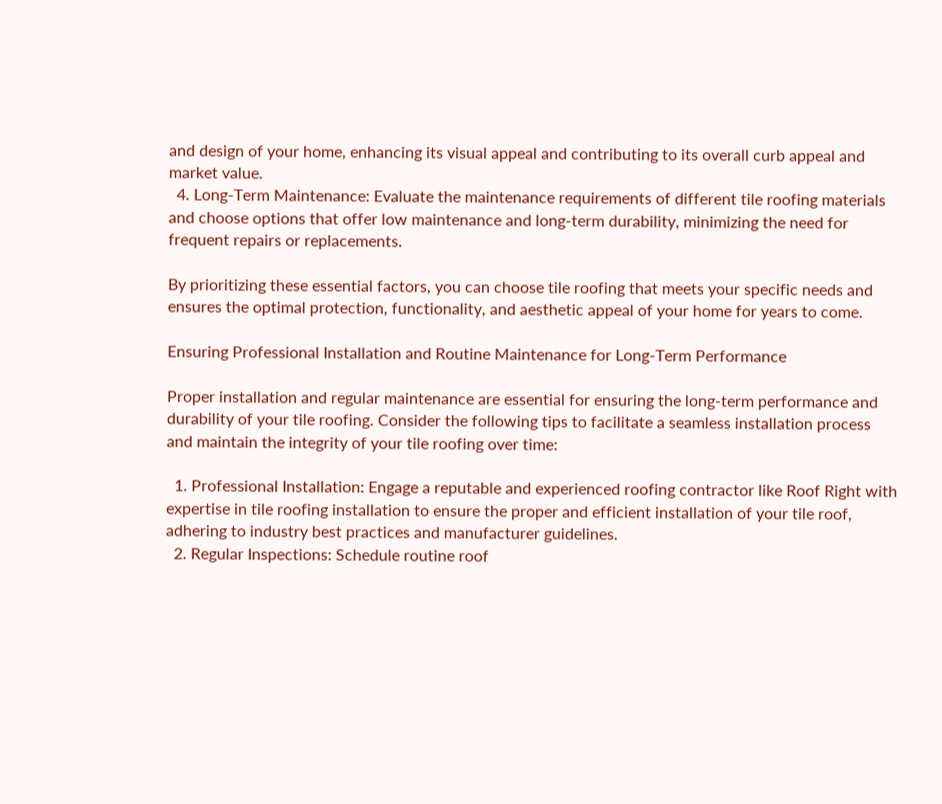and design of your home, enhancing its visual appeal and contributing to its overall curb appeal and market value.
  4. Long-Term Maintenance: Evaluate the maintenance requirements of different tile roofing materials and choose options that offer low maintenance and long-term durability, minimizing the need for frequent repairs or replacements.

By prioritizing these essential factors, you can choose tile roofing that meets your specific needs and ensures the optimal protection, functionality, and aesthetic appeal of your home for years to come.

Ensuring Professional Installation and Routine Maintenance for Long-Term Performance

Proper installation and regular maintenance are essential for ensuring the long-term performance and durability of your tile roofing. Consider the following tips to facilitate a seamless installation process and maintain the integrity of your tile roofing over time:

  1. Professional Installation: Engage a reputable and experienced roofing contractor like Roof Right with expertise in tile roofing installation to ensure the proper and efficient installation of your tile roof, adhering to industry best practices and manufacturer guidelines.
  2. Regular Inspections: Schedule routine roof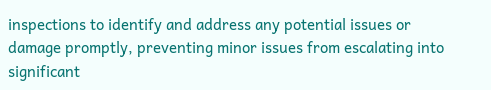inspections to identify and address any potential issues or damage promptly, preventing minor issues from escalating into significant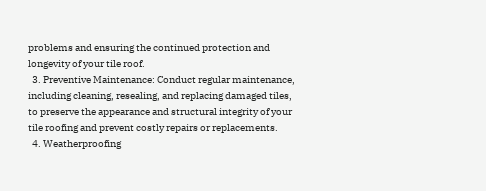problems and ensuring the continued protection and longevity of your tile roof.
  3. Preventive Maintenance: Conduct regular maintenance, including cleaning, resealing, and replacing damaged tiles, to preserve the appearance and structural integrity of your tile roofing and prevent costly repairs or replacements.
  4. Weatherproofing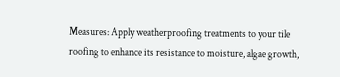Measures: Apply weatherproofing treatments to your tile roofing to enhance its resistance to moisture, algae growth,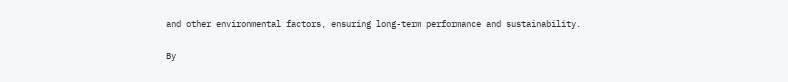and other environmental factors, ensuring long-term performance and sustainability.

By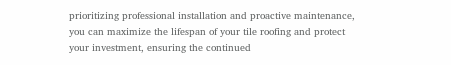prioritizing professional installation and proactive maintenance, you can maximize the lifespan of your tile roofing and protect your investment, ensuring the continued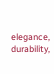elegance, durability,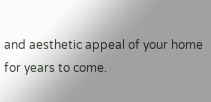and aesthetic appeal of your home for years to come.